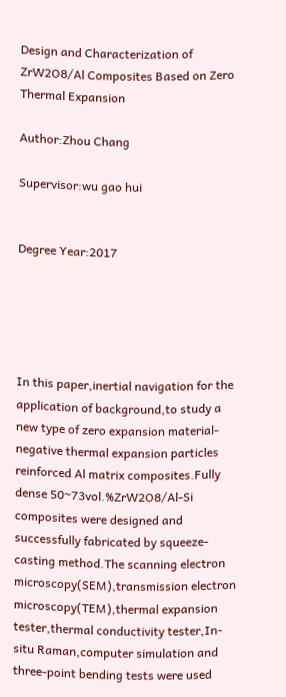Design and Characterization of ZrW2O8/Al Composites Based on Zero Thermal Expansion

Author:Zhou Chang

Supervisor:wu gao hui


Degree Year:2017





In this paper,inertial navigation for the application of background,to study a new type of zero expansion material-negative thermal expansion particles reinforced Al matrix composites.Fully dense 50~73vol.%ZrW2O8/Al-Si composites were designed and successfully fabricated by squeeze-casting method.The scanning electron microscopy(SEM),transmission electron microscopy(TEM),thermal expansion tester,thermal conductivity tester,In-situ Raman,computer simulation and three-point bending tests were used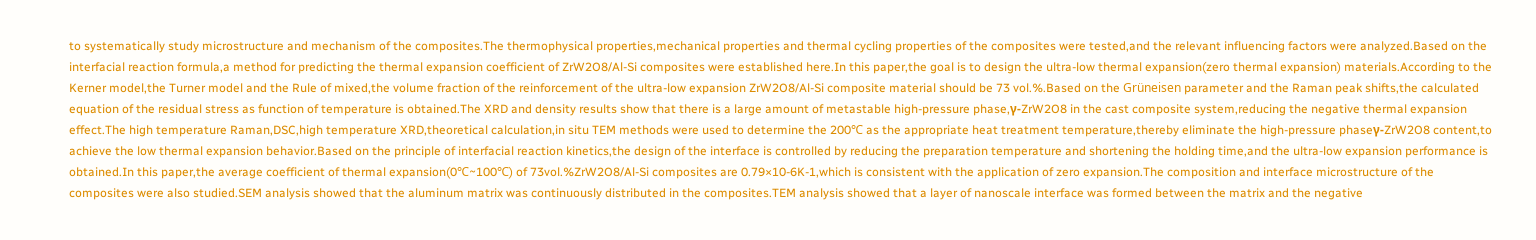to systematically study microstructure and mechanism of the composites.The thermophysical properties,mechanical properties and thermal cycling properties of the composites were tested,and the relevant influencing factors were analyzed.Based on the interfacial reaction formula,a method for predicting the thermal expansion coefficient of ZrW2O8/Al-Si composites were established here.In this paper,the goal is to design the ultra-low thermal expansion(zero thermal expansion) materials.According to the Kerner model,the Turner model and the Rule of mixed,the volume fraction of the reinforcement of the ultra-low expansion ZrW2O8/Al-Si composite material should be 73 vol.%.Based on the Grüneisen parameter and the Raman peak shifts,the calculated equation of the residual stress as function of temperature is obtained.The XRD and density results show that there is a large amount of metastable high-pressure phase,γ-ZrW2O8 in the cast composite system,reducing the negative thermal expansion effect.The high temperature Raman,DSC,high temperature XRD,theoretical calculation,in situ TEM methods were used to determine the 200℃ as the appropriate heat treatment temperature,thereby eliminate the high-pressure phaseγ-ZrW2O8 content,to achieve the low thermal expansion behavior.Based on the principle of interfacial reaction kinetics,the design of the interface is controlled by reducing the preparation temperature and shortening the holding time,and the ultra-low expansion performance is obtained.In this paper,the average coefficient of thermal expansion(0℃~100℃) of 73vol.%ZrW2O8/Al-Si composites are 0.79×10-6K-1,which is consistent with the application of zero expansion.The composition and interface microstructure of the composites were also studied.SEM analysis showed that the aluminum matrix was continuously distributed in the composites.TEM analysis showed that a layer of nanoscale interface was formed between the matrix and the negative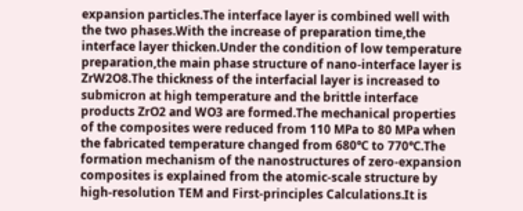expansion particles.The interface layer is combined well with the two phases.With the increase of preparation time,the interface layer thicken.Under the condition of low temperature preparation,the main phase structure of nano-interface layer is ZrW2O8.The thickness of the interfacial layer is increased to submicron at high temperature and the brittle interface products ZrO2 and WO3 are formed.The mechanical properties of the composites were reduced from 110 MPa to 80 MPa when the fabricated temperature changed from 680℃ to 770℃.The formation mechanism of the nanostructures of zero-expansion composites is explained from the atomic-scale structure by high-resolution TEM and First-principles Calculations.It is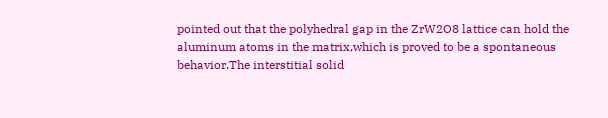pointed out that the polyhedral gap in the ZrW2O8 lattice can hold the aluminum atoms in the matrix,which is proved to be a spontaneous behavior.The interstitial solid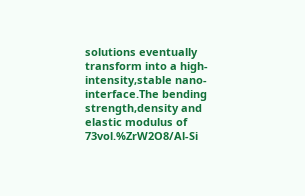solutions eventually transform into a high-intensity,stable nano-interface.The bending strength,density and elastic modulus of 73vol.%ZrW2O8/Al-Si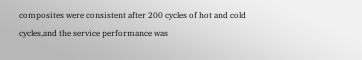composites were consistent after 200 cycles of hot and cold cycles,and the service performance was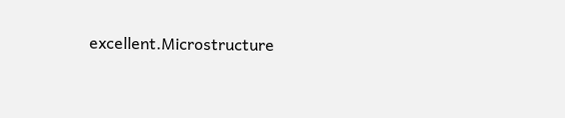excellent.Microstructure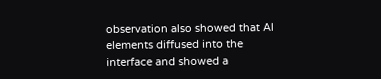observation also showed that Al elements diffused into the interface and showed a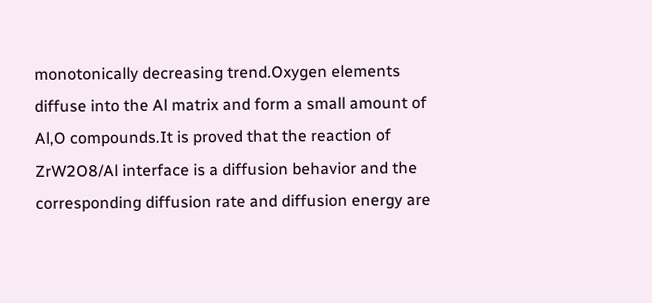monotonically decreasing trend.Oxygen elements diffuse into the Al matrix and form a small amount of Al,O compounds.It is proved that the reaction of ZrW2O8/Al interface is a diffusion behavior and the corresponding diffusion rate and diffusion energy are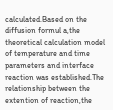calculated.Based on the diffusion formul a,the theoretical calculation model of temperature and time parameters and interface reaction was established.The relationship between the extention of reaction,the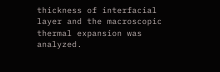thickness of interfacial layer and the macroscopic thermal expansion was analyzed.